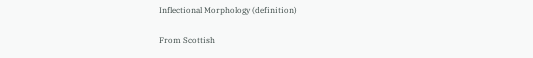Inflectional Morphology (definition)

From Scottish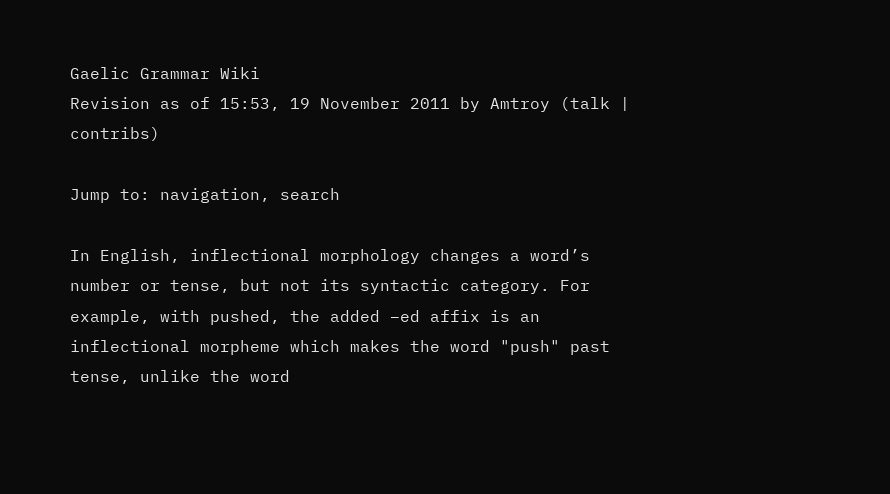Gaelic Grammar Wiki
Revision as of 15:53, 19 November 2011 by Amtroy (talk | contribs)

Jump to: navigation, search

In English, inflectional morphology changes a word’s number or tense, but not its syntactic category. For example, with pushed, the added –ed affix is an inflectional morpheme which makes the word "push" past tense, unlike the word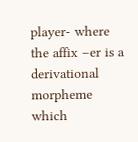player- where the affix –er is a derivational morpheme which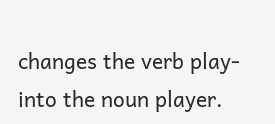changes the verb play- into the noun player.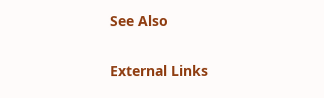See Also

External Links